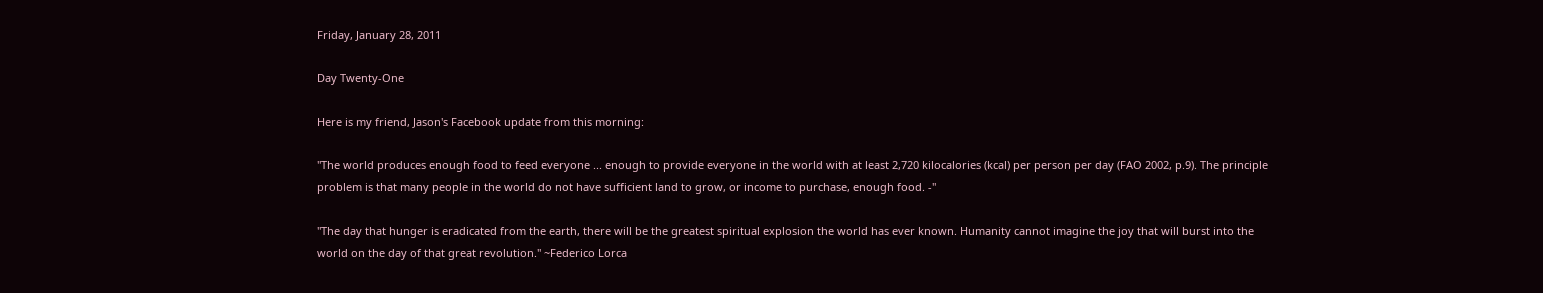Friday, January 28, 2011

Day Twenty-One

Here is my friend, Jason's Facebook update from this morning:

"The world produces enough food to feed everyone ... enough to provide everyone in the world with at least 2,720 kilocalories (kcal) per person per day (FAO 2002, p.9). The principle problem is that many people in the world do not have sufficient land to grow, or income to purchase, enough food. -"

"The day that hunger is eradicated from the earth, there will be the greatest spiritual explosion the world has ever known. Humanity cannot imagine the joy that will burst into the world on the day of that great revolution." ~Federico Lorca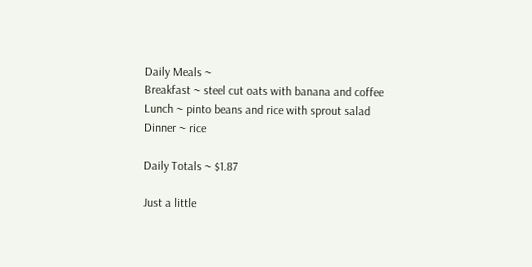Daily Meals ~
Breakfast ~ steel cut oats with banana and coffee
Lunch ~ pinto beans and rice with sprout salad
Dinner ~ rice

Daily Totals ~ $1.87

Just a little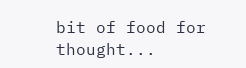bit of food for thought...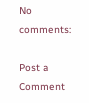No comments:

Post a Comment